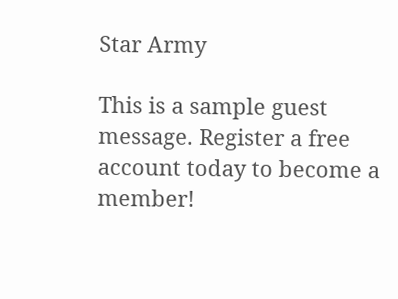Star Army

This is a sample guest message. Register a free account today to become a member!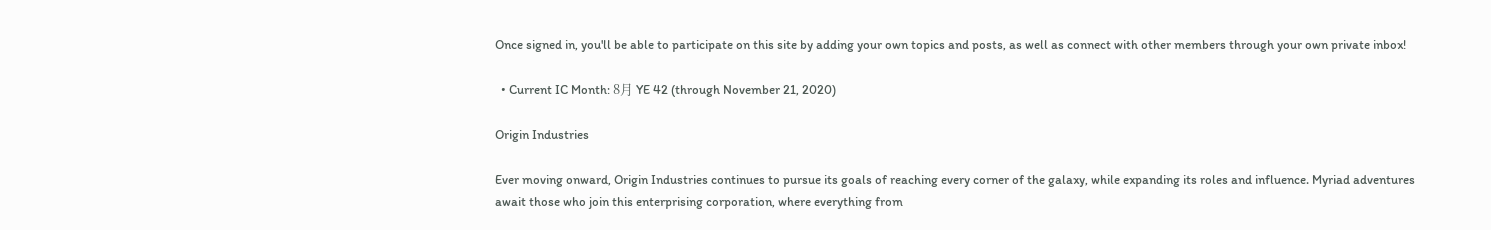Once signed in, you'll be able to participate on this site by adding your own topics and posts, as well as connect with other members through your own private inbox!

  • Current IC Month: 8月 YE 42 (through November 21, 2020)

Origin Industries

Ever moving onward, Origin Industries continues to pursue its goals of reaching every corner of the galaxy, while expanding its roles and influence. Myriad adventures await those who join this enterprising corporation, where everything from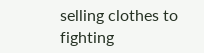selling clothes to fighting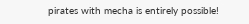pirates with mecha is entirely possible!